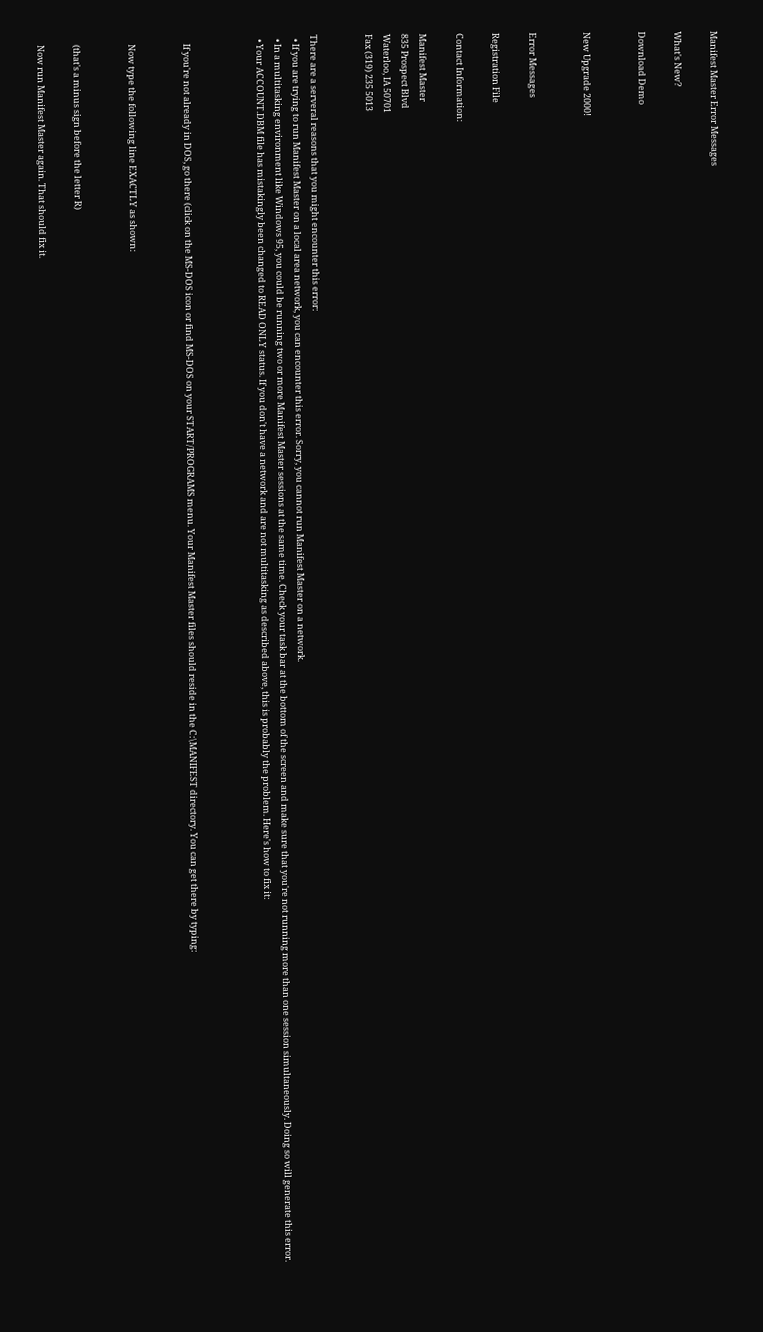Manifest Master Error Messages

What's New?

Download Demo


New Upgrade 2000!


Error Messages

Registration File

Contact Information:

Manifest Master
835 Prospect Blvd
Waterloo, IA 50701
Fax (319) 235 5013


There are a serveral reasons that you might encounter this error:
  • If you are trying to run Manifest Master on a local area network, you can encounter this error. Sorry, you cannot run Manifest Master on a network.
  • In a multitasking environment like Windows 95, you could be running two or more Manifest Master sessions at the same time. Check your task bar at the bottom of the screen and make sure that you're not running more than one session simultaneously. Doing so will generate this error.
  • Your ACCOUNT.DBM file has mistakingly been changed to READ ONLY status. If you don't have a network and are not multitasking as described above, this is probably the problem. Here's how to fix it:



    If you're not already in DOS, go there (click on the MS-DOS icon or find MS-DOS on your START/PROGRAMS menu. Your Manifest Master files should reside in the C:\MANIFEST directory. You can get there by typing:


    Now type the following line EXACTLY as shown:


    (that's a minus sign before the letter R)

    Now run Manifest Master again. That should fix it.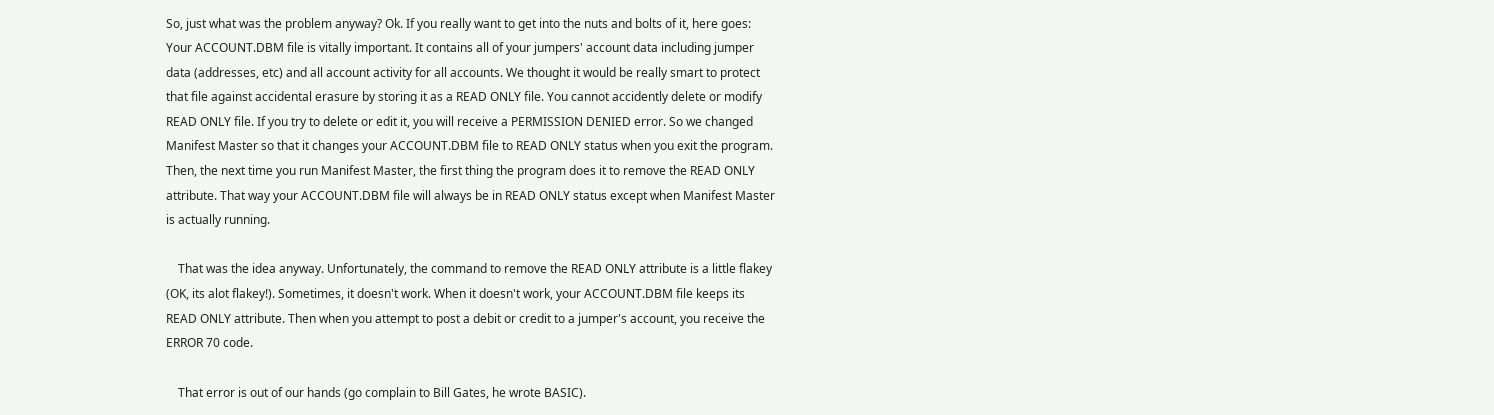So, just what was the problem anyway? Ok. If you really want to get into the nuts and bolts of it, here goes: Your ACCOUNT.DBM file is vitally important. It contains all of your jumpers' account data including jumper data (addresses, etc) and all account activity for all accounts. We thought it would be really smart to protect that file against accidental erasure by storing it as a READ ONLY file. You cannot accidently delete or modify READ ONLY file. If you try to delete or edit it, you will receive a PERMISSION DENIED error. So we changed Manifest Master so that it changes your ACCOUNT.DBM file to READ ONLY status when you exit the program. Then, the next time you run Manifest Master, the first thing the program does it to remove the READ ONLY attribute. That way your ACCOUNT.DBM file will always be in READ ONLY status except when Manifest Master is actually running.

    That was the idea anyway. Unfortunately, the command to remove the READ ONLY attribute is a little flakey (OK, its alot flakey!). Sometimes, it doesn't work. When it doesn't work, your ACCOUNT.DBM file keeps its READ ONLY attribute. Then when you attempt to post a debit or credit to a jumper's account, you receive the ERROR 70 code.

    That error is out of our hands (go complain to Bill Gates, he wrote BASIC).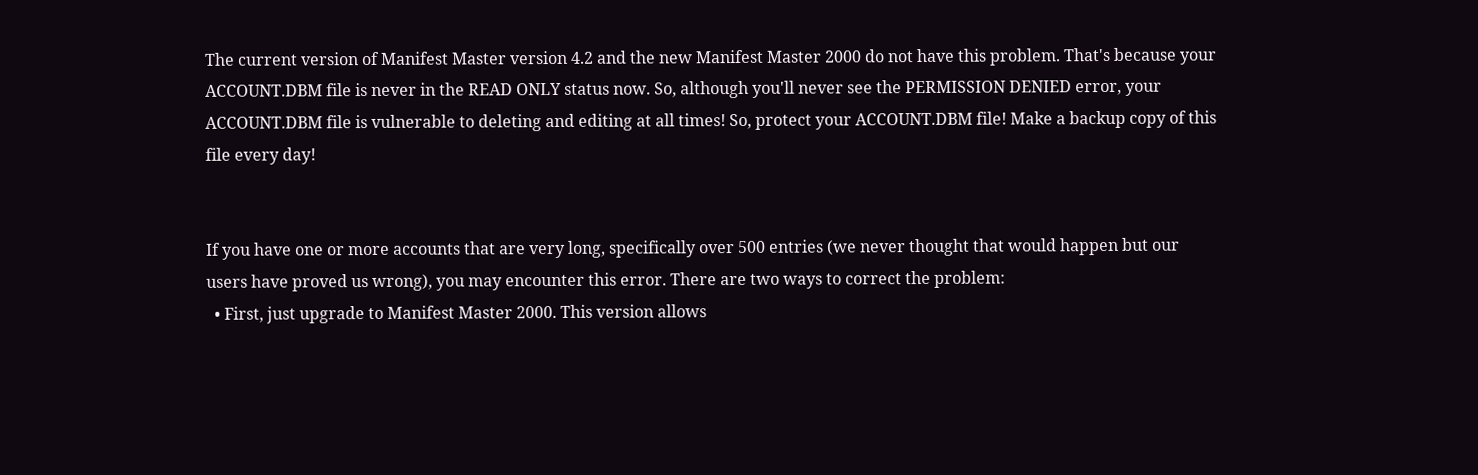The current version of Manifest Master version 4.2 and the new Manifest Master 2000 do not have this problem. That's because your ACCOUNT.DBM file is never in the READ ONLY status now. So, although you'll never see the PERMISSION DENIED error, your ACCOUNT.DBM file is vulnerable to deleting and editing at all times! So, protect your ACCOUNT.DBM file! Make a backup copy of this file every day!


If you have one or more accounts that are very long, specifically over 500 entries (we never thought that would happen but our users have proved us wrong), you may encounter this error. There are two ways to correct the problem:
  • First, just upgrade to Manifest Master 2000. This version allows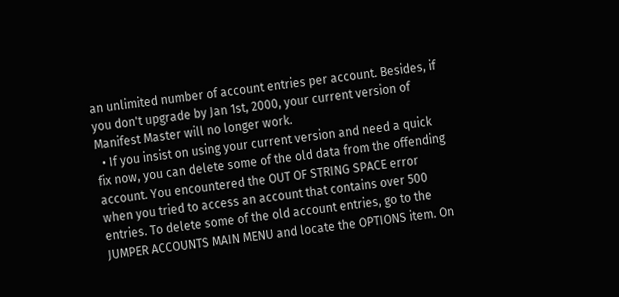an unlimited number of account entries per account. Besides, if you don't upgrade by Jan 1st, 2000, your current version of Manifest Master will no longer work.
  • If you insist on using your current version and need a quick fix now, you can delete some of the old data from the offending account. You encountered the OUT OF STRING SPACE error when you tried to access an account that contains over 500 entries. To delete some of the old account entries, go to the JUMPER ACCOUNTS MAIN MENU and locate the OPTIONS item. On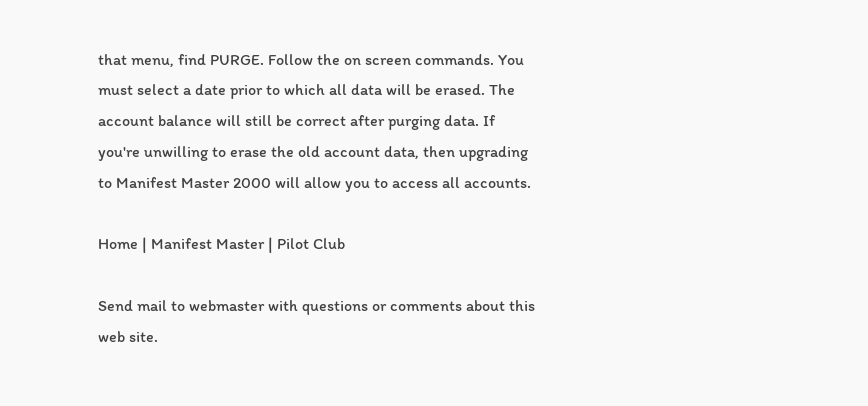that menu, find PURGE. Follow the on screen commands. You must select a date prior to which all data will be erased. The account balance will still be correct after purging data. If you're unwilling to erase the old account data, then upgrading to Manifest Master 2000 will allow you to access all accounts.

Home | Manifest Master | Pilot Club

Send mail to webmaster with questions or comments about this web site.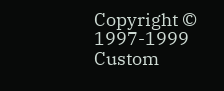Copyright © 1997-1999 Custom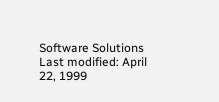Software Solutions
Last modified: April 22, 1999